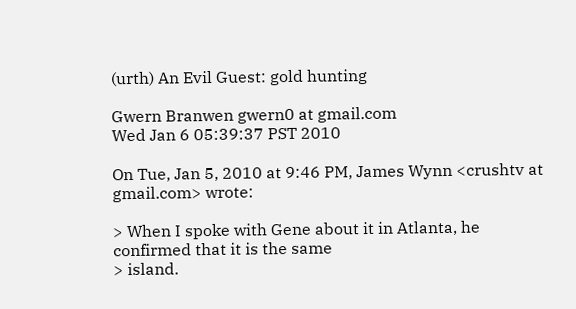(urth) An Evil Guest: gold hunting

Gwern Branwen gwern0 at gmail.com
Wed Jan 6 05:39:37 PST 2010

On Tue, Jan 5, 2010 at 9:46 PM, James Wynn <crushtv at gmail.com> wrote:

> When I spoke with Gene about it in Atlanta, he confirmed that it is the same
> island.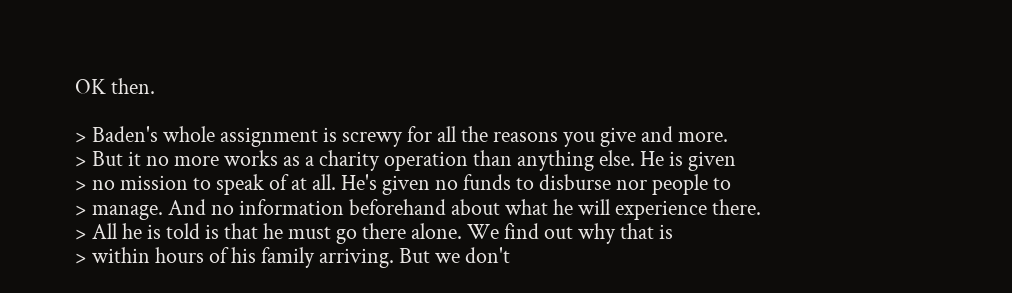OK then.

> Baden's whole assignment is screwy for all the reasons you give and more.
> But it no more works as a charity operation than anything else. He is given
> no mission to speak of at all. He's given no funds to disburse nor people to
> manage. And no information beforehand about what he will experience there.
> All he is told is that he must go there alone. We find out why that is
> within hours of his family arriving. But we don't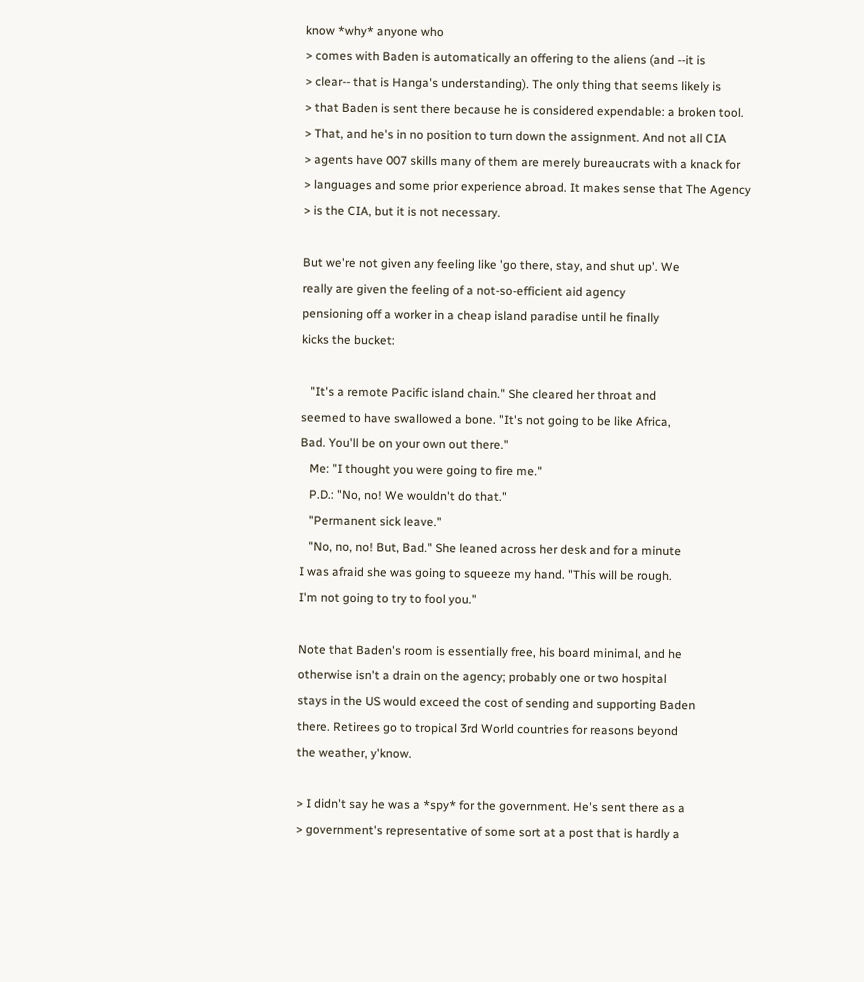know *why* anyone who
> comes with Baden is automatically an offering to the aliens (and --it is
> clear-- that is Hanga's understanding). The only thing that seems likely is
> that Baden is sent there because he is considered expendable: a broken tool.
> That, and he's in no position to turn down the assignment. And not all CIA
> agents have 007 skills many of them are merely bureaucrats with a knack for
> languages and some prior experience abroad. It makes sense that The Agency
> is the CIA, but it is not necessary.

But we're not given any feeling like 'go there, stay, and shut up'. We
really are given the feeling of a not-so-efficient aid agency
pensioning off a worker in a cheap island paradise until he finally
kicks the bucket:

   "It's a remote Pacific island chain." She cleared her throat and
seemed to have swallowed a bone. "It's not going to be like Africa,
Bad. You'll be on your own out there."
   Me: "I thought you were going to fire me."
   P.D.: "No, no! We wouldn't do that."
   "Permanent sick leave."
   "No, no, no! But, Bad." She leaned across her desk and for a minute
I was afraid she was going to squeeze my hand. "This will be rough.
I'm not going to try to fool you."

Note that Baden's room is essentially free, his board minimal, and he
otherwise isn't a drain on the agency; probably one or two hospital
stays in the US would exceed the cost of sending and supporting Baden
there. Retirees go to tropical 3rd World countries for reasons beyond
the weather, y'know.

> I didn't say he was a *spy* for the government. He's sent there as a
> government's representative of some sort at a post that is hardly a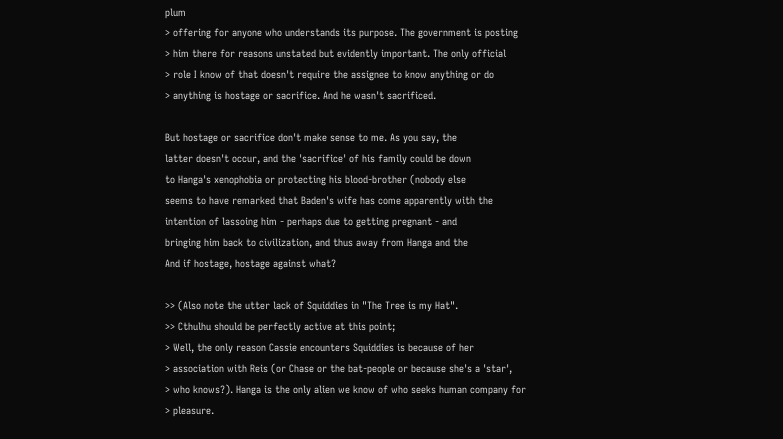plum
> offering for anyone who understands its purpose. The government is posting
> him there for reasons unstated but evidently important. The only official
> role I know of that doesn't require the assignee to know anything or do
> anything is hostage or sacrifice. And he wasn't sacrificed.

But hostage or sacrifice don't make sense to me. As you say, the
latter doesn't occur, and the 'sacrifice' of his family could be down
to Hanga's xenophobia or protecting his blood-brother (nobody else
seems to have remarked that Baden's wife has come apparently with the
intention of lassoing him - perhaps due to getting pregnant - and
bringing him back to civilization, and thus away from Hanga and the
And if hostage, hostage against what?

>> (Also note the utter lack of Squiddies in "The Tree is my Hat".
>> Cthulhu should be perfectly active at this point;
> Well, the only reason Cassie encounters Squiddies is because of her
> association with Reis (or Chase or the bat-people or because she's a 'star',
> who knows?). Hanga is the only alien we know of who seeks human company for
> pleasure.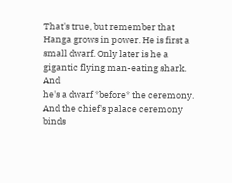That's true, but remember that Hanga grows in power. He is first a
small dwarf. Only later is he a gigantic flying man-eating shark. And
he's a dwarf *before* the ceremony. And the chief's palace ceremony
binds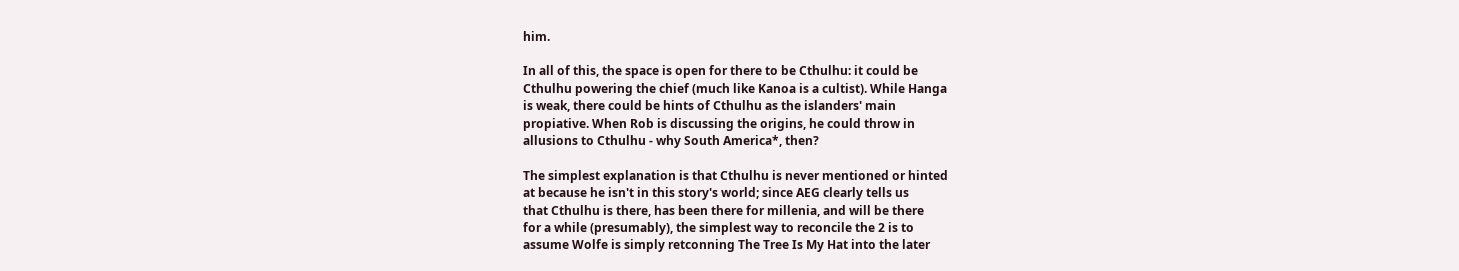him.

In all of this, the space is open for there to be Cthulhu: it could be
Cthulhu powering the chief (much like Kanoa is a cultist). While Hanga
is weak, there could be hints of Cthulhu as the islanders' main
propiative. When Rob is discussing the origins, he could throw in
allusions to Cthulhu - why South America*, then?

The simplest explanation is that Cthulhu is never mentioned or hinted
at because he isn't in this story's world; since AEG clearly tells us
that Cthulhu is there, has been there for millenia, and will be there
for a while (presumably), the simplest way to reconcile the 2 is to
assume Wolfe is simply retconning The Tree Is My Hat into the later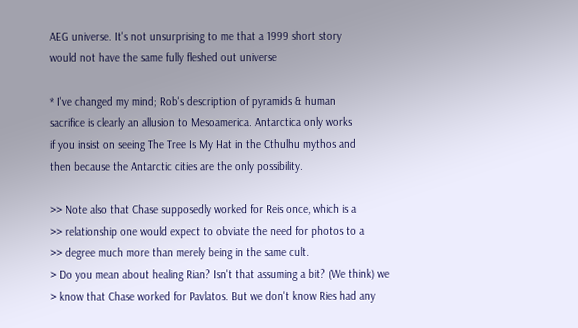AEG universe. It's not unsurprising to me that a 1999 short story
would not have the same fully fleshed out universe

* I've changed my mind; Rob's description of pyramids & human
sacrifice is clearly an allusion to Mesoamerica. Antarctica only works
if you insist on seeing The Tree Is My Hat in the Cthulhu mythos and
then because the Antarctic cities are the only possibility.

>> Note also that Chase supposedly worked for Reis once, which is a
>> relationship one would expect to obviate the need for photos to a
>> degree much more than merely being in the same cult.
> Do you mean about healing Rian? Isn't that assuming a bit? (We think) we
> know that Chase worked for Pavlatos. But we don't know Ries had any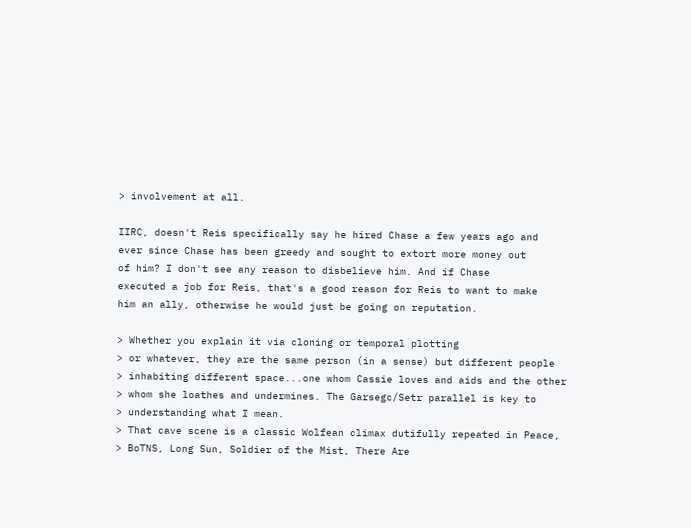> involvement at all.

IIRC, doesn't Reis specifically say he hired Chase a few years ago and
ever since Chase has been greedy and sought to extort more money out
of him? I don't see any reason to disbelieve him. And if Chase
executed a job for Reis, that's a good reason for Reis to want to make
him an ally, otherwise he would just be going on reputation.

> Whether you explain it via cloning or temporal plotting
> or whatever, they are the same person (in a sense) but different people
> inhabiting different space...one whom Cassie loves and aids and the other
> whom she loathes and undermines. The Garsegc/Setr parallel is key to
> understanding what I mean.
> That cave scene is a classic Wolfean climax dutifully repeated in Peace,
> BoTNS, Long Sun, Soldier of the Mist, There Are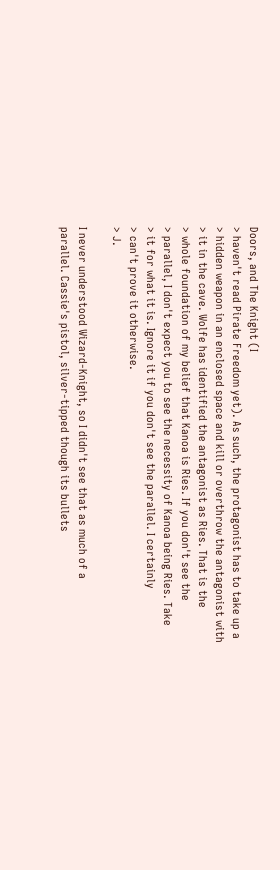Doors, and The Knight (I
> haven't read Pirate Freedom yet). As such, the protagonist has to take up a
> hidden weapon in an enclosed space and kill or overthrow the antagonist with
> it in the cave. Wolfe has identified the antagonist as Ries. That is the
> whole foundation of my belief that Kanoa is Ries. If you don't see the
> parallel, I don't expect you to see the necessity of Kanoa being Ries. Take
> it for what it is. Ignore it if you don't see the parallel. I certainly
> can't prove it otherwise.
> J.

I never understood Wizard-Knight, so I didn't see that as much of a
parallel. Cassie's pistol, silver-tipped though its bullets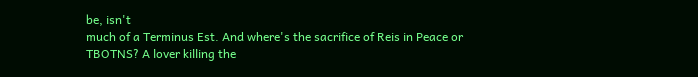be, isn't
much of a Terminus Est. And where's the sacrifice of Reis in Peace or
TBOTNS? A lover killing the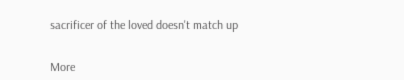sacrificer of the loved doesn't match up


More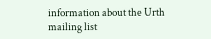information about the Urth mailing list